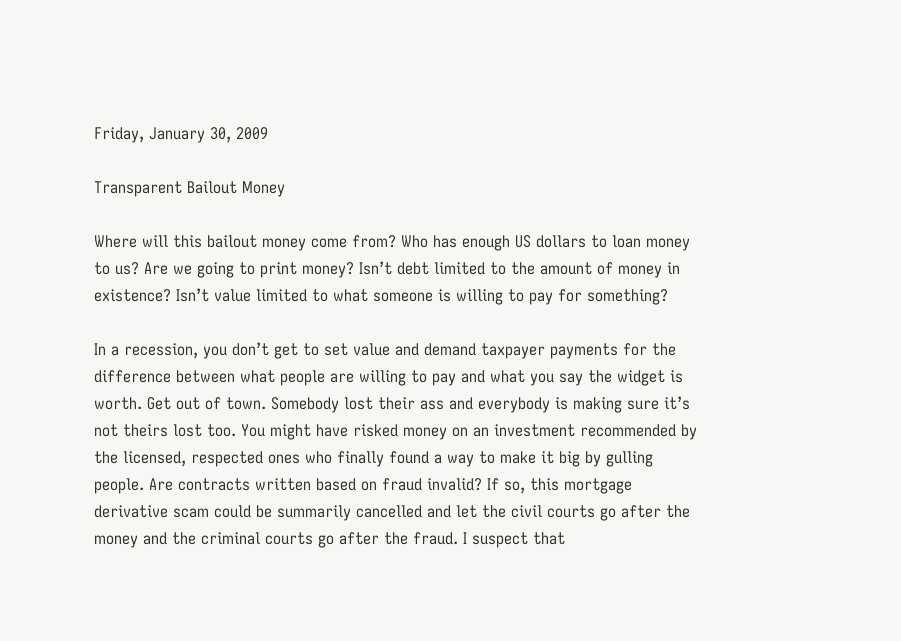Friday, January 30, 2009

Transparent Bailout Money

Where will this bailout money come from? Who has enough US dollars to loan money to us? Are we going to print money? Isn’t debt limited to the amount of money in existence? Isn’t value limited to what someone is willing to pay for something?

In a recession, you don’t get to set value and demand taxpayer payments for the difference between what people are willing to pay and what you say the widget is worth. Get out of town. Somebody lost their ass and everybody is making sure it’s not theirs lost too. You might have risked money on an investment recommended by the licensed, respected ones who finally found a way to make it big by gulling people. Are contracts written based on fraud invalid? If so, this mortgage derivative scam could be summarily cancelled and let the civil courts go after the money and the criminal courts go after the fraud. I suspect that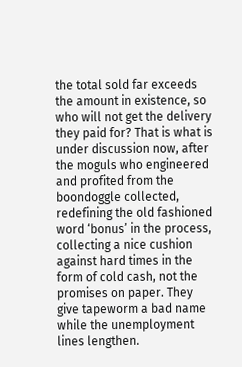the total sold far exceeds the amount in existence, so who will not get the delivery they paid for? That is what is under discussion now, after the moguls who engineered and profited from the boondoggle collected, redefining the old fashioned word ‘bonus’ in the process, collecting a nice cushion against hard times in the form of cold cash, not the promises on paper. They give tapeworm a bad name while the unemployment lines lengthen.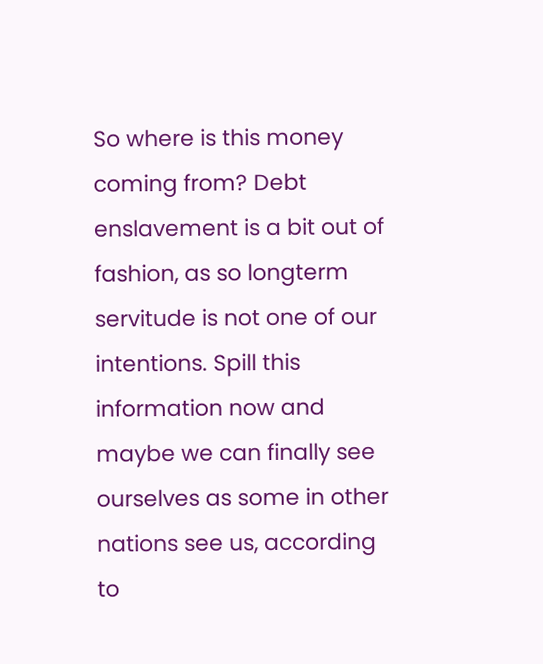So where is this money coming from? Debt enslavement is a bit out of fashion, as so longterm servitude is not one of our intentions. Spill this information now and maybe we can finally see ourselves as some in other nations see us, according to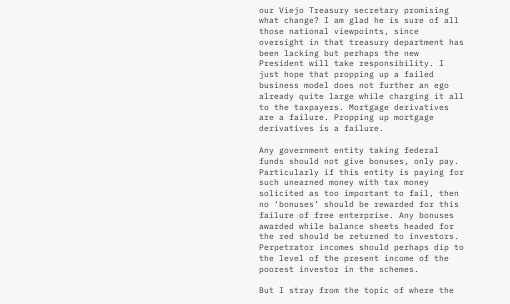our Viejo Treasury secretary promising what change? I am glad he is sure of all those national viewpoints, since oversight in that treasury department has been lacking but perhaps the new President will take responsibility. I just hope that propping up a failed business model does not further an ego already quite large while charging it all to the taxpayers. Mortgage derivatives are a failure. Propping up mortgage derivatives is a failure.

Any government entity taking federal funds should not give bonuses, only pay. Particularly if this entity is paying for such unearned money with tax money solicited as too important to fail, then no ‘bonuses’ should be rewarded for this failure of free enterprise. Any bonuses awarded while balance sheets headed for the red should be returned to investors. Perpetrator incomes should perhaps dip to the level of the present income of the poorest investor in the schemes.

But I stray from the topic of where the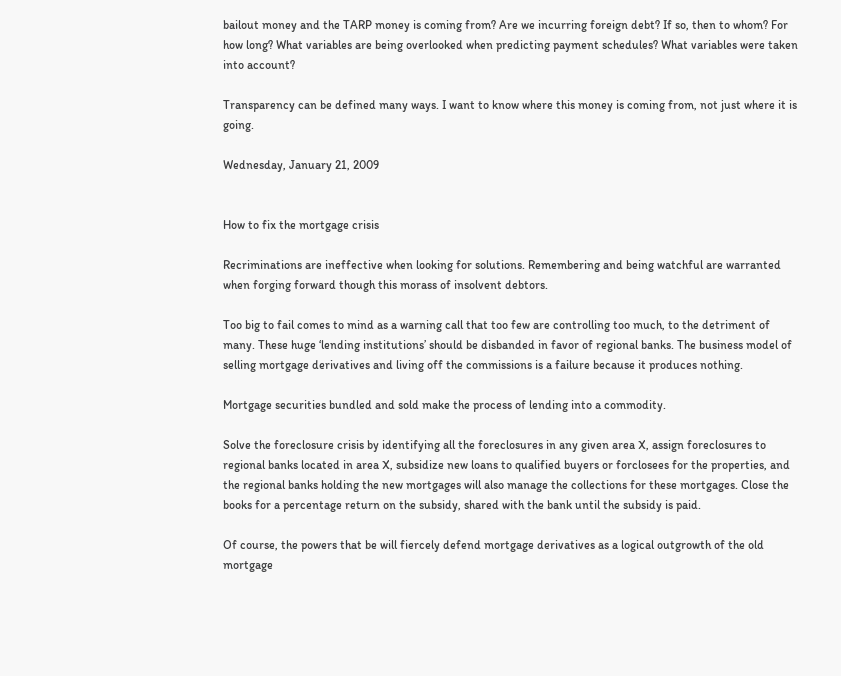bailout money and the TARP money is coming from? Are we incurring foreign debt? If so, then to whom? For how long? What variables are being overlooked when predicting payment schedules? What variables were taken into account?

Transparency can be defined many ways. I want to know where this money is coming from, not just where it is going.

Wednesday, January 21, 2009


How to fix the mortgage crisis

Recriminations are ineffective when looking for solutions. Remembering and being watchful are warranted when forging forward though this morass of insolvent debtors.

Too big to fail comes to mind as a warning call that too few are controlling too much, to the detriment of many. These huge ‘lending institutions’ should be disbanded in favor of regional banks. The business model of selling mortgage derivatives and living off the commissions is a failure because it produces nothing.

Mortgage securities bundled and sold make the process of lending into a commodity.

Solve the foreclosure crisis by identifying all the foreclosures in any given area X, assign foreclosures to regional banks located in area X, subsidize new loans to qualified buyers or forclosees for the properties, and the regional banks holding the new mortgages will also manage the collections for these mortgages. Close the books for a percentage return on the subsidy, shared with the bank until the subsidy is paid.

Of course, the powers that be will fiercely defend mortgage derivatives as a logical outgrowth of the old mortgage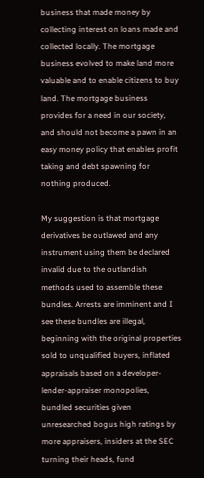business that made money by collecting interest on loans made and collected locally. The mortgage business evolved to make land more valuable and to enable citizens to buy land. The mortgage business provides for a need in our society, and should not become a pawn in an easy money policy that enables profit taking and debt spawning for nothing produced.

My suggestion is that mortgage derivatives be outlawed and any instrument using them be declared invalid due to the outlandish methods used to assemble these bundles. Arrests are imminent and I see these bundles are illegal, beginning with the original properties sold to unqualified buyers, inflated appraisals based on a developer-lender-appraiser monopolies, bundled securities given unresearched bogus high ratings by more appraisers, insiders at the SEC turning their heads, fund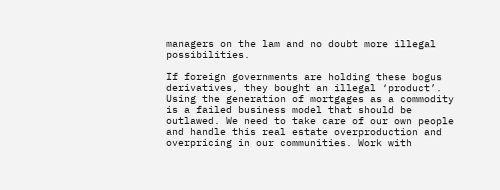managers on the lam and no doubt more illegal possibilities.

If foreign governments are holding these bogus derivatives, they bought an illegal ‘product’. Using the generation of mortgages as a commodity is a failed business model that should be outlawed. We need to take care of our own people and handle this real estate overproduction and overpricing in our communities. Work with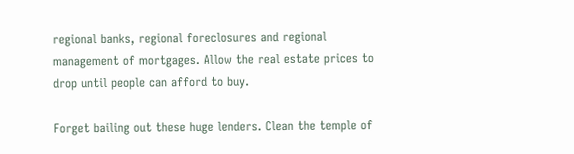regional banks, regional foreclosures and regional management of mortgages. Allow the real estate prices to drop until people can afford to buy.

Forget bailing out these huge lenders. Clean the temple of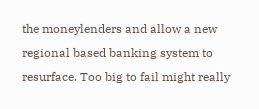the moneylenders and allow a new regional based banking system to resurface. Too big to fail might really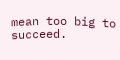mean too big to succeed.